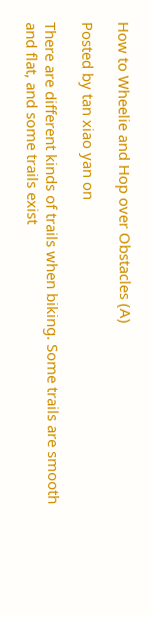How to Wheelie and Hop over Obstacles (A)

Posted by tan xiao yan on

There are different kinds of trails when biking. Some trails are smooth and flat, and some trails exist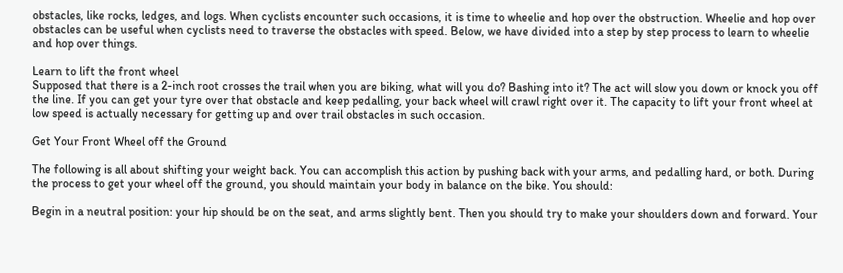obstacles, like rocks, ledges, and logs. When cyclists encounter such occasions, it is time to wheelie and hop over the obstruction. Wheelie and hop over obstacles can be useful when cyclists need to traverse the obstacles with speed. Below, we have divided into a step by step process to learn to wheelie and hop over things.

Learn to lift the front wheel
Supposed that there is a 2-inch root crosses the trail when you are biking, what will you do? Bashing into it? The act will slow you down or knock you off the line. If you can get your tyre over that obstacle and keep pedalling, your back wheel will crawl right over it. The capacity to lift your front wheel at low speed is actually necessary for getting up and over trail obstacles in such occasion.

Get Your Front Wheel off the Ground

The following is all about shifting your weight back. You can accomplish this action by pushing back with your arms, and pedalling hard, or both. During the process to get your wheel off the ground, you should maintain your body in balance on the bike. You should:

Begin in a neutral position: your hip should be on the seat, and arms slightly bent. Then you should try to make your shoulders down and forward. Your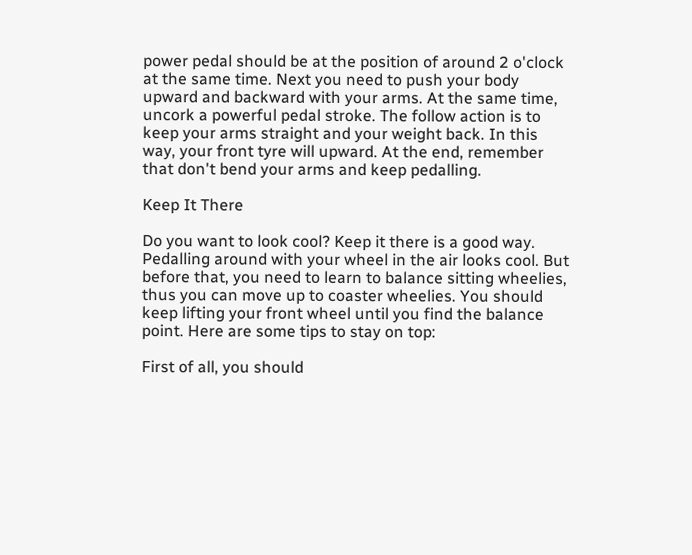power pedal should be at the position of around 2 o'clock at the same time. Next you need to push your body upward and backward with your arms. At the same time, uncork a powerful pedal stroke. The follow action is to keep your arms straight and your weight back. In this way, your front tyre will upward. At the end, remember that don't bend your arms and keep pedalling.

Keep It There

Do you want to look cool? Keep it there is a good way. Pedalling around with your wheel in the air looks cool. But before that, you need to learn to balance sitting wheelies, thus you can move up to coaster wheelies. You should keep lifting your front wheel until you find the balance point. Here are some tips to stay on top:

First of all, you should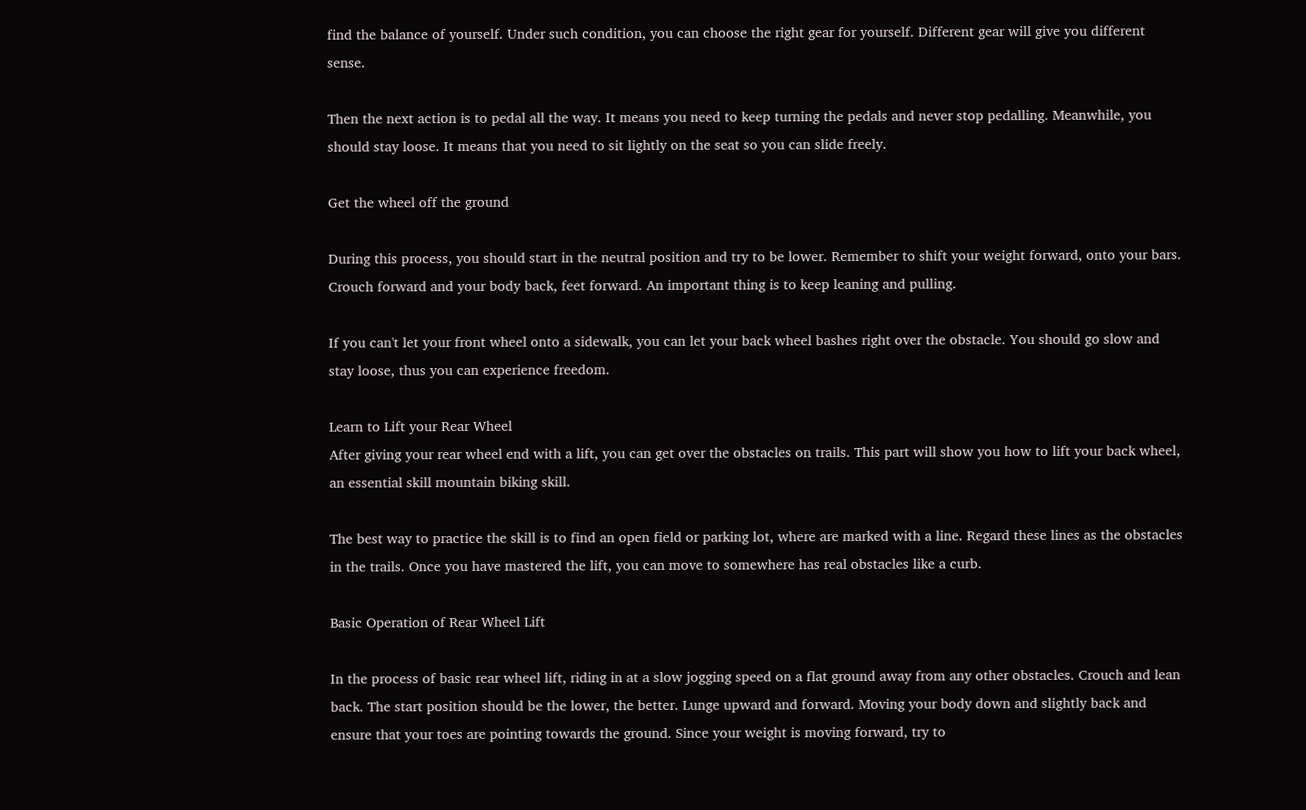find the balance of yourself. Under such condition, you can choose the right gear for yourself. Different gear will give you different sense.

Then the next action is to pedal all the way. It means you need to keep turning the pedals and never stop pedalling. Meanwhile, you should stay loose. It means that you need to sit lightly on the seat so you can slide freely.

Get the wheel off the ground

During this process, you should start in the neutral position and try to be lower. Remember to shift your weight forward, onto your bars. Crouch forward and your body back, feet forward. An important thing is to keep leaning and pulling.

If you can't let your front wheel onto a sidewalk, you can let your back wheel bashes right over the obstacle. You should go slow and stay loose, thus you can experience freedom.

Learn to Lift your Rear Wheel
After giving your rear wheel end with a lift, you can get over the obstacles on trails. This part will show you how to lift your back wheel, an essential skill mountain biking skill.

The best way to practice the skill is to find an open field or parking lot, where are marked with a line. Regard these lines as the obstacles in the trails. Once you have mastered the lift, you can move to somewhere has real obstacles like a curb.

Basic Operation of Rear Wheel Lift

In the process of basic rear wheel lift, riding in at a slow jogging speed on a flat ground away from any other obstacles. Crouch and lean back. The start position should be the lower, the better. Lunge upward and forward. Moving your body down and slightly back and ensure that your toes are pointing towards the ground. Since your weight is moving forward, try to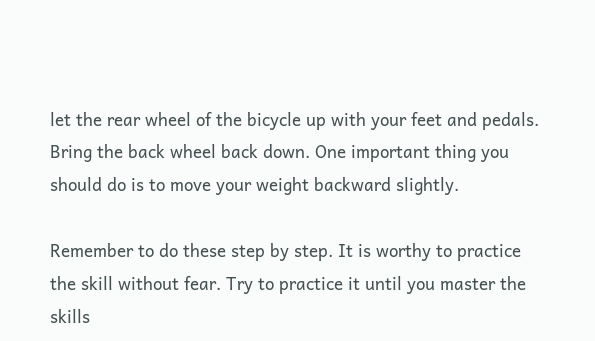let the rear wheel of the bicycle up with your feet and pedals. Bring the back wheel back down. One important thing you should do is to move your weight backward slightly.

Remember to do these step by step. It is worthy to practice the skill without fear. Try to practice it until you master the skills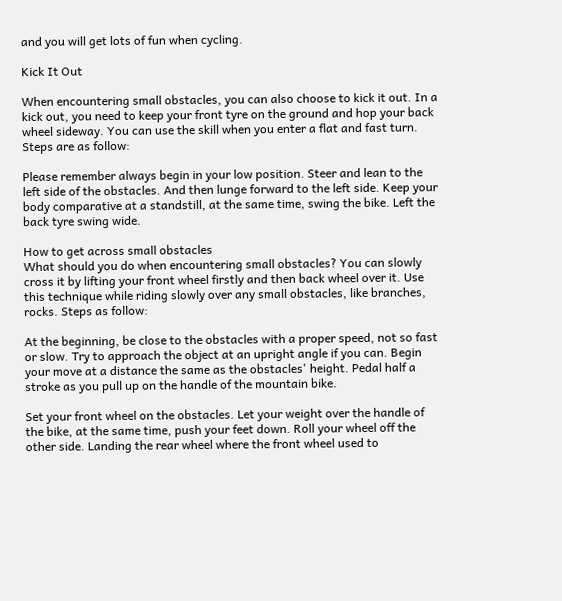and you will get lots of fun when cycling.

Kick It Out

When encountering small obstacles, you can also choose to kick it out. In a kick out, you need to keep your front tyre on the ground and hop your back wheel sideway. You can use the skill when you enter a flat and fast turn. Steps are as follow:

Please remember always begin in your low position. Steer and lean to the left side of the obstacles. And then lunge forward to the left side. Keep your body comparative at a standstill, at the same time, swing the bike. Left the back tyre swing wide.

How to get across small obstacles
What should you do when encountering small obstacles? You can slowly cross it by lifting your front wheel firstly and then back wheel over it. Use this technique while riding slowly over any small obstacles, like branches, rocks. Steps as follow:

At the beginning, be close to the obstacles with a proper speed, not so fast or slow. Try to approach the object at an upright angle if you can. Begin your move at a distance the same as the obstacles' height. Pedal half a stroke as you pull up on the handle of the mountain bike.

Set your front wheel on the obstacles. Let your weight over the handle of the bike, at the same time, push your feet down. Roll your wheel off the other side. Landing the rear wheel where the front wheel used to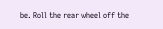be. Roll the rear wheel off the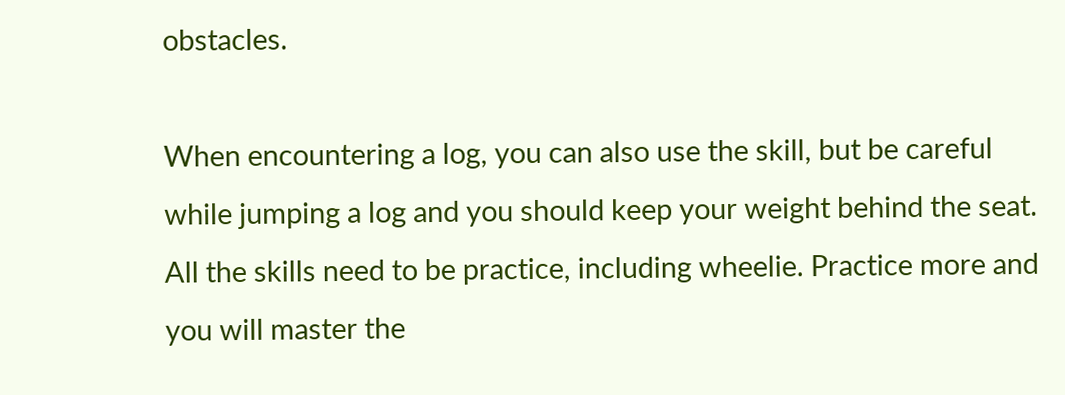obstacles.

When encountering a log, you can also use the skill, but be careful while jumping a log and you should keep your weight behind the seat. All the skills need to be practice, including wheelie. Practice more and you will master the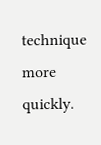technique more quickly.